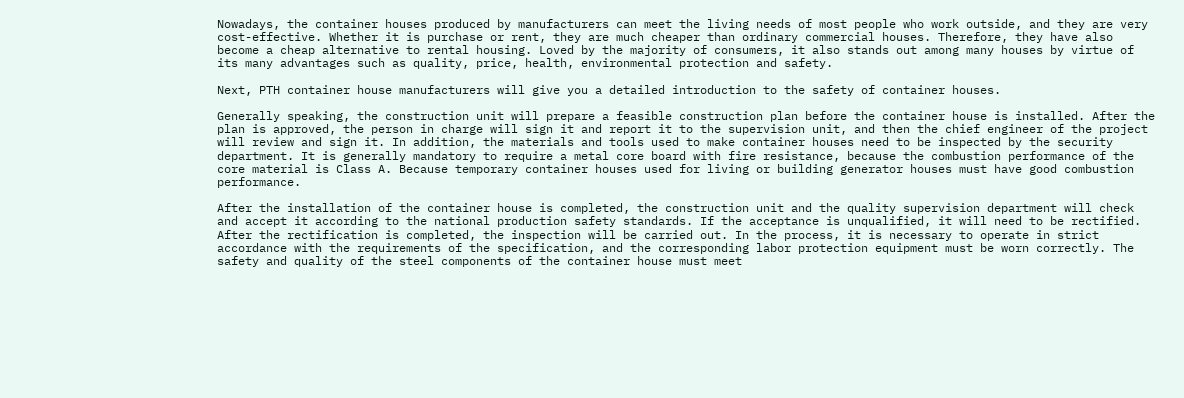Nowadays, the container houses produced by manufacturers can meet the living needs of most people who work outside, and they are very cost-effective. Whether it is purchase or rent, they are much cheaper than ordinary commercial houses. Therefore, they have also become a cheap alternative to rental housing. Loved by the majority of consumers, it also stands out among many houses by virtue of its many advantages such as quality, price, health, environmental protection and safety.

Next, PTH container house manufacturers will give you a detailed introduction to the safety of container houses.

Generally speaking, the construction unit will prepare a feasible construction plan before the container house is installed. After the plan is approved, the person in charge will sign it and report it to the supervision unit, and then the chief engineer of the project will review and sign it. In addition, the materials and tools used to make container houses need to be inspected by the security department. It is generally mandatory to require a metal core board with fire resistance, because the combustion performance of the core material is Class A. Because temporary container houses used for living or building generator houses must have good combustion performance.

After the installation of the container house is completed, the construction unit and the quality supervision department will check and accept it according to the national production safety standards. If the acceptance is unqualified, it will need to be rectified. After the rectification is completed, the inspection will be carried out. In the process, it is necessary to operate in strict accordance with the requirements of the specification, and the corresponding labor protection equipment must be worn correctly. The safety and quality of the steel components of the container house must meet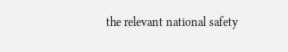the relevant national safety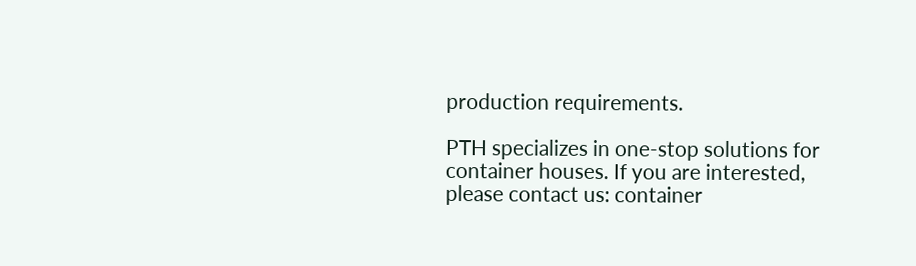production requirements.

PTH specializes in one-stop solutions for container houses. If you are interested, please contact us: container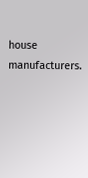house manufacturers.